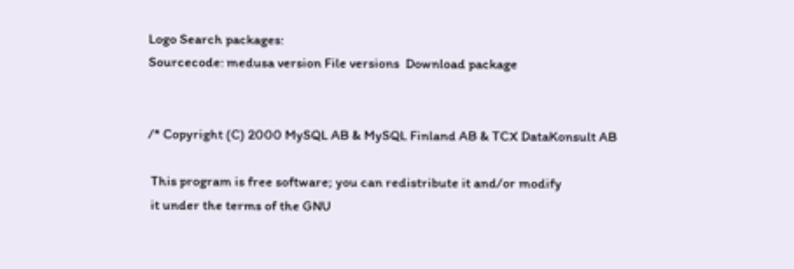Logo Search packages:
Sourcecode: medusa version File versions  Download package


/* Copyright (C) 2000 MySQL AB & MySQL Finland AB & TCX DataKonsult AB

 This program is free software; you can redistribute it and/or modify
 it under the terms of the GNU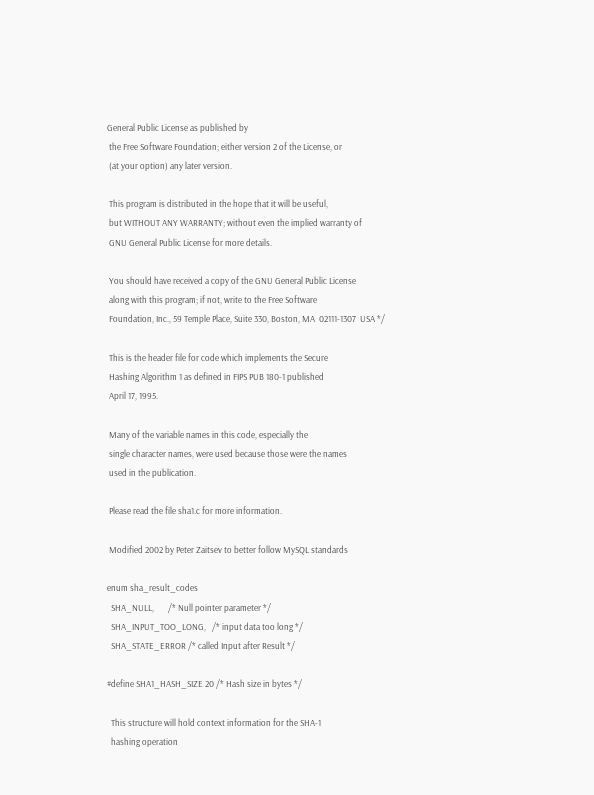General Public License as published by
 the Free Software Foundation; either version 2 of the License, or
 (at your option) any later version.

 This program is distributed in the hope that it will be useful,
 but WITHOUT ANY WARRANTY; without even the implied warranty of
 GNU General Public License for more details.

 You should have received a copy of the GNU General Public License
 along with this program; if not, write to the Free Software
 Foundation, Inc., 59 Temple Place, Suite 330, Boston, MA  02111-1307  USA */

 This is the header file for code which implements the Secure
 Hashing Algorithm 1 as defined in FIPS PUB 180-1 published
 April 17, 1995.

 Many of the variable names in this code, especially the
 single character names, were used because those were the names
 used in the publication.

 Please read the file sha1.c for more information.

 Modified 2002 by Peter Zaitsev to better follow MySQL standards

enum sha_result_codes
  SHA_NULL,       /* Null pointer parameter */
  SHA_INPUT_TOO_LONG,   /* input data too long */
  SHA_STATE_ERROR /* called Input after Result */

#define SHA1_HASH_SIZE 20 /* Hash size in bytes */

  This structure will hold context information for the SHA-1
  hashing operation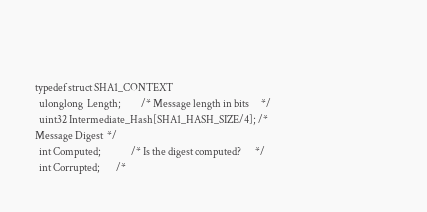typedef struct SHA1_CONTEXT
  ulonglong  Length;          /* Message length in bits      */
  uint32 Intermediate_Hash[SHA1_HASH_SIZE/4]; /* Message Digest  */
  int Computed;               /* Is the digest computed?       */
  int Corrupted;        /*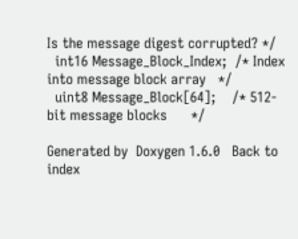Is the message digest corrupted? */
  int16 Message_Block_Index;  /* Index into message block array   */
  uint8 Message_Block[64];    /* 512-bit message blocks      */

Generated by  Doxygen 1.6.0   Back to index